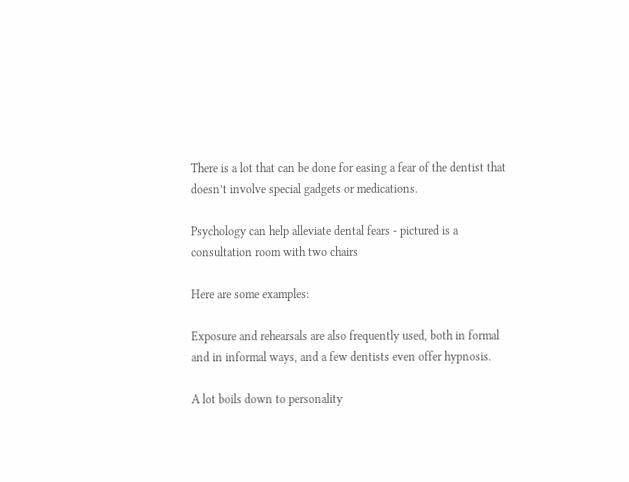There is a lot that can be done for easing a fear of the dentist that doesn’t involve special gadgets or medications.

Psychology can help alleviate dental fears - pictured is a consultation room with two chairs

Here are some examples:

Exposure and rehearsals are also frequently used, both in formal and in informal ways, and a few dentists even offer hypnosis.

A lot boils down to personality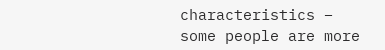characteristics – some people are more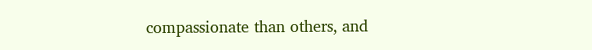compassionate than others, and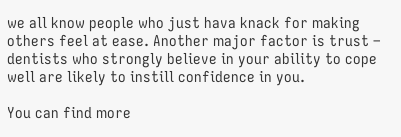we all know people who just hava knack for making others feel at ease. Another major factor is trust – dentists who strongly believe in your ability to cope well are likely to instill confidence in you.

You can find more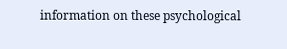information on these psychological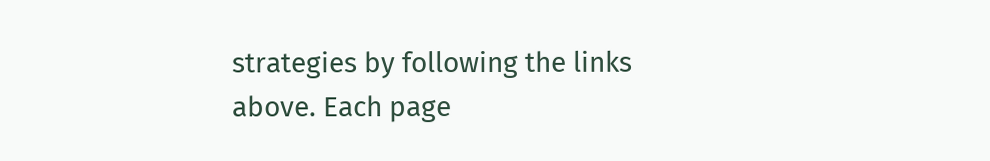strategies by following the links above. Each page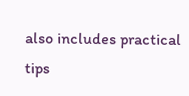also includes practical tips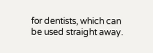for dentists, which can be used straight away.